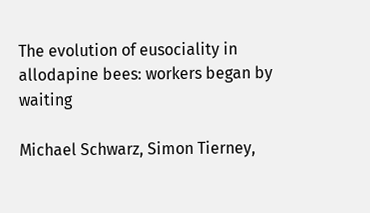The evolution of eusociality in allodapine bees: workers began by waiting

Michael Schwarz, Simon Tierney,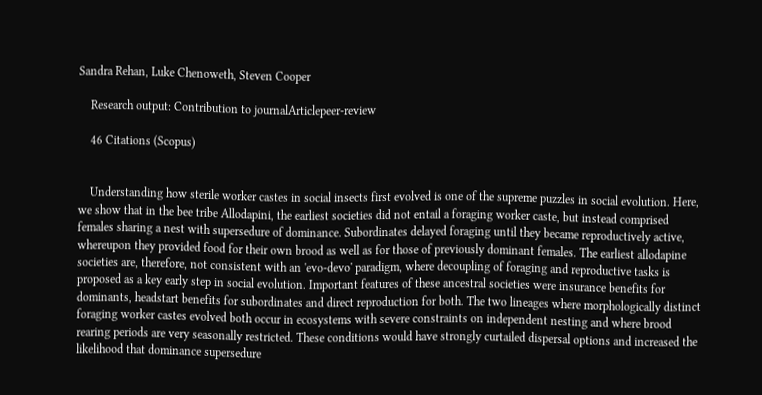Sandra Rehan, Luke Chenoweth, Steven Cooper

    Research output: Contribution to journalArticlepeer-review

    46 Citations (Scopus)


    Understanding how sterile worker castes in social insects first evolved is one of the supreme puzzles in social evolution. Here, we show that in the bee tribe Allodapini, the earliest societies did not entail a foraging worker caste, but instead comprised females sharing a nest with supersedure of dominance. Subordinates delayed foraging until they became reproductively active, whereupon they provided food for their own brood as well as for those of previously dominant females. The earliest allodapine societies are, therefore, not consistent with an 'evo-devo' paradigm, where decoupling of foraging and reproductive tasks is proposed as a key early step in social evolution. Important features of these ancestral societies were insurance benefits for dominants, headstart benefits for subordinates and direct reproduction for both. The two lineages where morphologically distinct foraging worker castes evolved both occur in ecosystems with severe constraints on independent nesting and where brood rearing periods are very seasonally restricted. These conditions would have strongly curtailed dispersal options and increased the likelihood that dominance supersedure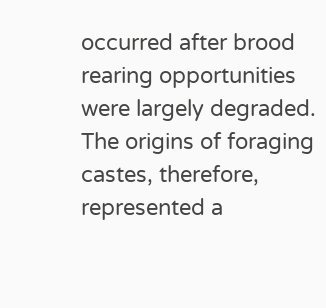occurred after brood rearing opportunities were largely degraded. The origins of foraging castes, therefore, represented a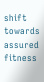shift towards assured fitness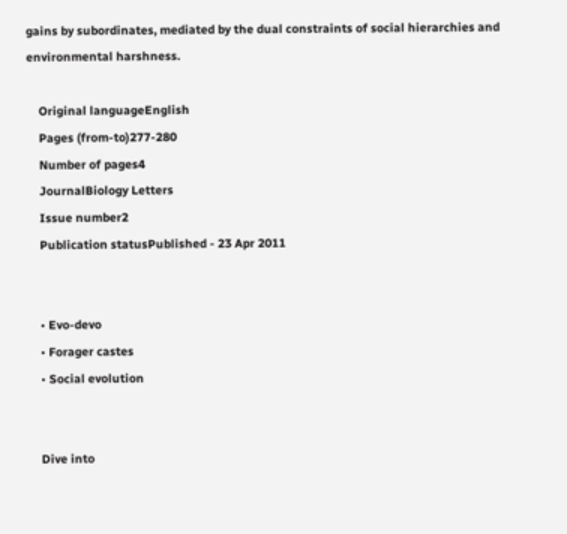gains by subordinates, mediated by the dual constraints of social hierarchies and environmental harshness.

    Original languageEnglish
    Pages (from-to)277-280
    Number of pages4
    JournalBiology Letters
    Issue number2
    Publication statusPublished - 23 Apr 2011


    • Evo-devo
    • Forager castes
    • Social evolution


    Dive into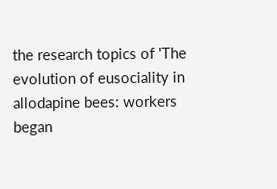the research topics of 'The evolution of eusociality in allodapine bees: workers began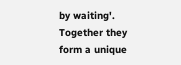by waiting'. Together they form a unique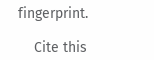fingerprint.

    Cite this